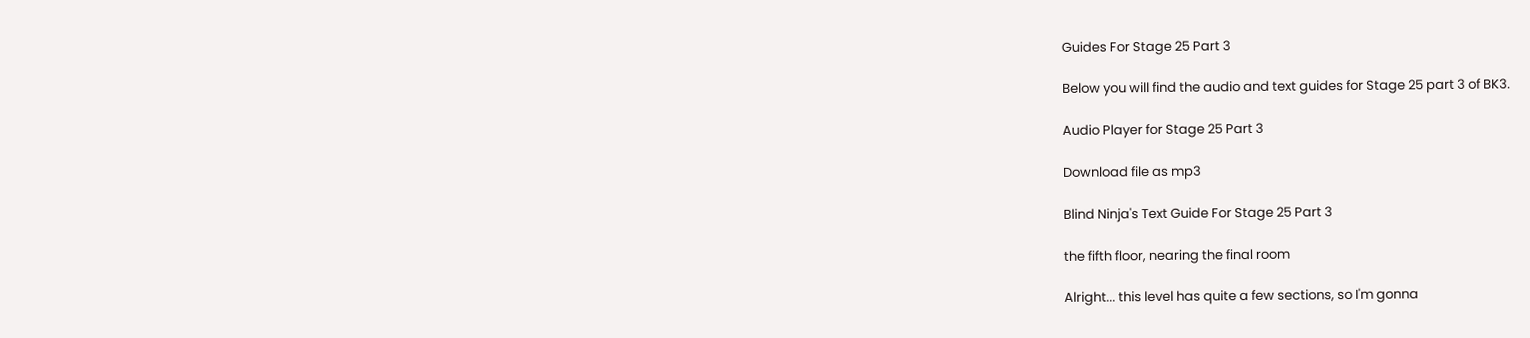Guides For Stage 25 Part 3

Below you will find the audio and text guides for Stage 25 part 3 of BK3.

Audio Player for Stage 25 Part 3

Download file as mp3

Blind Ninja's Text Guide For Stage 25 Part 3

the fifth floor, nearing the final room

Alright... this level has quite a few sections, so I'm gonna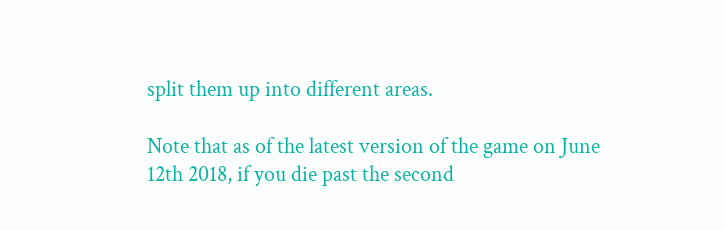split them up into different areas.

Note that as of the latest version of the game on June 12th 2018, if you die past the second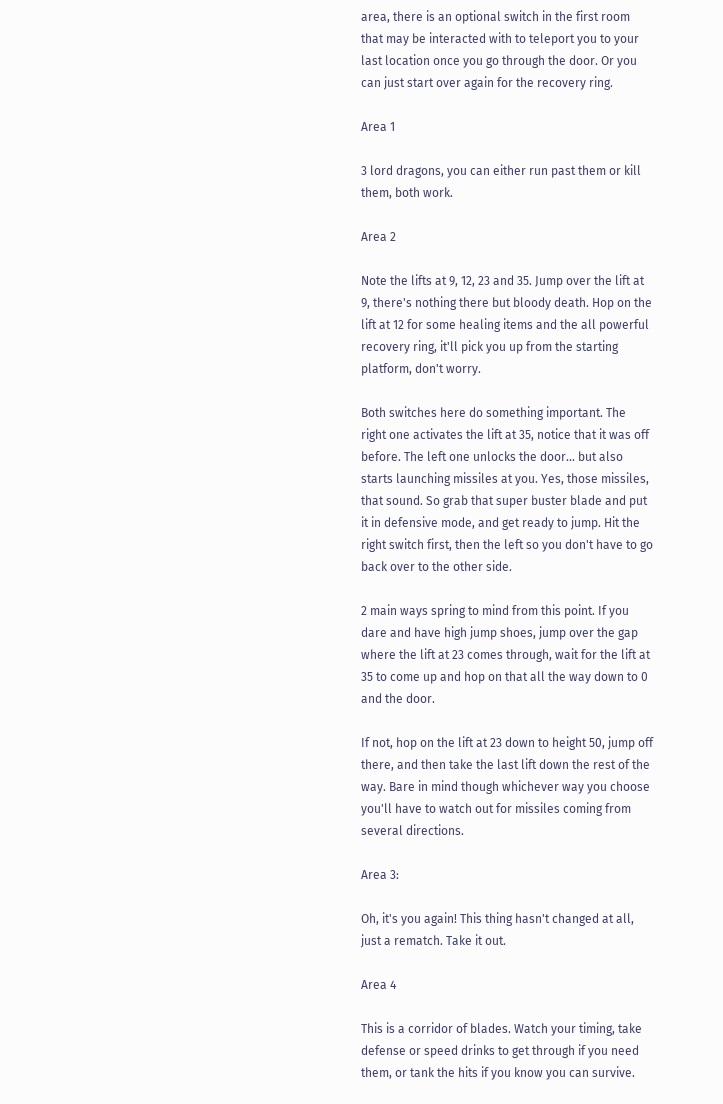area, there is an optional switch in the first room that may be interacted with to teleport you to your last location once you go through the door. Or you can just start over again for the recovery ring.

Area 1

3 lord dragons, you can either run past them or kill them, both work.

Area 2

Note the lifts at 9, 12, 23 and 35. Jump over the lift at 9, there's nothing there but bloody death. Hop on the lift at 12 for some healing items and the all powerful recovery ring, it'll pick you up from the starting platform, don't worry.

Both switches here do something important. The right one activates the lift at 35, notice that it was off before. The left one unlocks the door... but also starts launching missiles at you. Yes, those missiles, that sound. So grab that super buster blade and put it in defensive mode, and get ready to jump. Hit the right switch first, then the left so you don't have to go back over to the other side.

2 main ways spring to mind from this point. If you dare and have high jump shoes, jump over the gap where the lift at 23 comes through, wait for the lift at 35 to come up and hop on that all the way down to 0 and the door.

If not, hop on the lift at 23 down to height 50, jump off there, and then take the last lift down the rest of the way. Bare in mind though whichever way you choose you'll have to watch out for missiles coming from several directions.

Area 3:

Oh, it's you again! This thing hasn't changed at all, just a rematch. Take it out.

Area 4

This is a corridor of blades. Watch your timing, take defense or speed drinks to get through if you need them, or tank the hits if you know you can survive.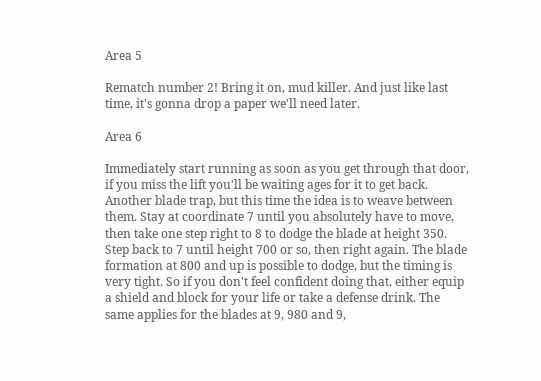Area 5

Rematch number 2! Bring it on, mud killer. And just like last time, it's gonna drop a paper we'll need later.

Area 6

Immediately start running as soon as you get through that door, if you miss the lift you'll be waiting ages for it to get back. Another blade trap, but this time the idea is to weave between them. Stay at coordinate 7 until you absolutely have to move, then take one step right to 8 to dodge the blade at height 350. Step back to 7 until height 700 or so, then right again. The blade formation at 800 and up is possible to dodge, but the timing is very tight. So if you don't feel confident doing that, either equip a shield and block for your life or take a defense drink. The same applies for the blades at 9, 980 and 9,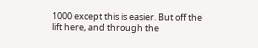1000 except this is easier. But off the lift here, and through the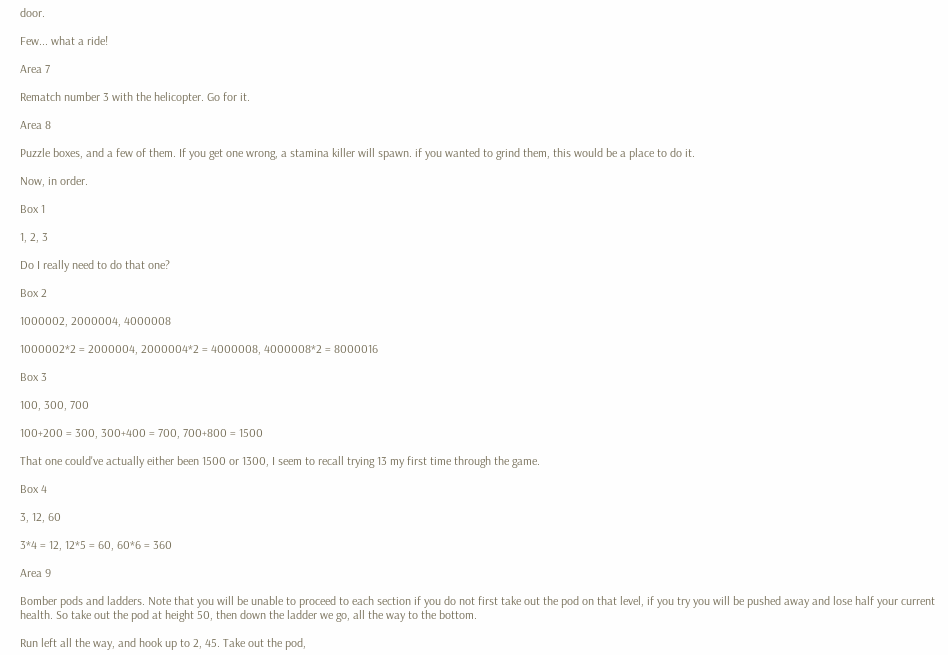door.

Few... what a ride!

Area 7

Rematch number 3 with the helicopter. Go for it.

Area 8

Puzzle boxes, and a few of them. If you get one wrong, a stamina killer will spawn. if you wanted to grind them, this would be a place to do it.

Now, in order.

Box 1

1, 2, 3

Do I really need to do that one?

Box 2

1000002, 2000004, 4000008

1000002*2 = 2000004, 2000004*2 = 4000008, 4000008*2 = 8000016

Box 3

100, 300, 700

100+200 = 300, 300+400 = 700, 700+800 = 1500

That one could've actually either been 1500 or 1300, I seem to recall trying 13 my first time through the game.

Box 4

3, 12, 60

3*4 = 12, 12*5 = 60, 60*6 = 360

Area 9

Bomber pods and ladders. Note that you will be unable to proceed to each section if you do not first take out the pod on that level, if you try you will be pushed away and lose half your current health. So take out the pod at height 50, then down the ladder we go, all the way to the bottom.

Run left all the way, and hook up to 2, 45. Take out the pod,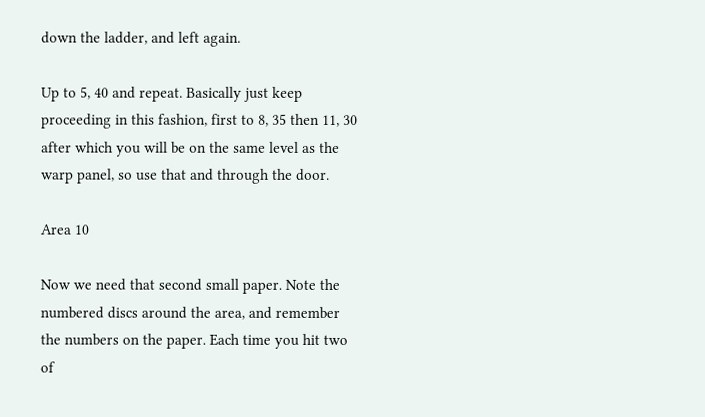down the ladder, and left again.

Up to 5, 40 and repeat. Basically just keep proceeding in this fashion, first to 8, 35 then 11, 30 after which you will be on the same level as the warp panel, so use that and through the door.

Area 10

Now we need that second small paper. Note the numbered discs around the area, and remember the numbers on the paper. Each time you hit two of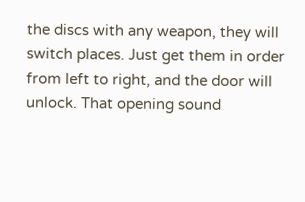the discs with any weapon, they will switch places. Just get them in order from left to right, and the door will unlock. That opening sound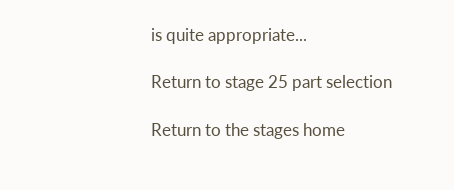is quite appropriate...

Return to stage 25 part selection

Return to the stages home